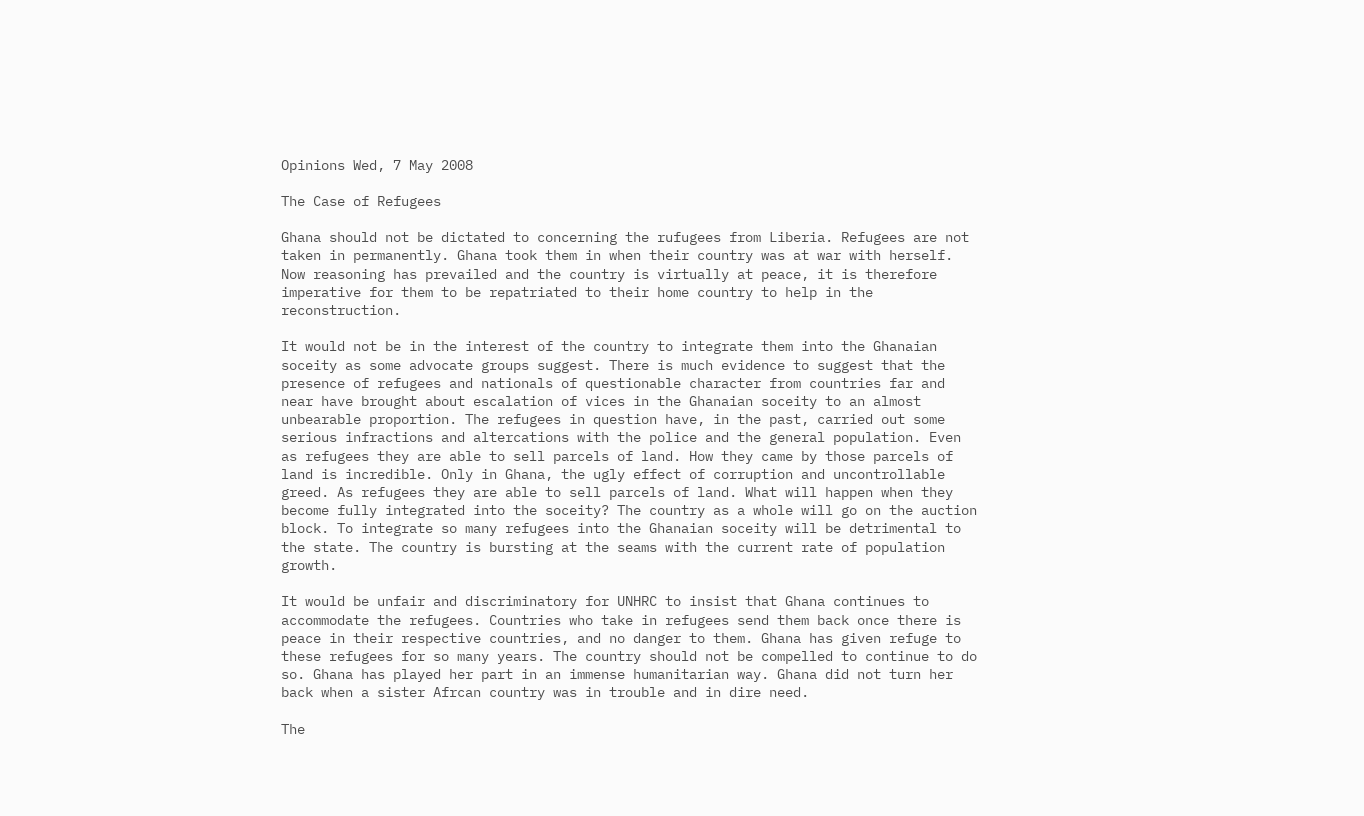Opinions Wed, 7 May 2008

The Case of Refugees

Ghana should not be dictated to concerning the rufugees from Liberia. Refugees are not taken in permanently. Ghana took them in when their country was at war with herself. Now reasoning has prevailed and the country is virtually at peace, it is therefore imperative for them to be repatriated to their home country to help in the reconstruction.

It would not be in the interest of the country to integrate them into the Ghanaian soceity as some advocate groups suggest. There is much evidence to suggest that the presence of refugees and nationals of questionable character from countries far and near have brought about escalation of vices in the Ghanaian soceity to an almost unbearable proportion. The refugees in question have, in the past, carried out some serious infractions and altercations with the police and the general population. Even as refugees they are able to sell parcels of land. How they came by those parcels of land is incredible. Only in Ghana, the ugly effect of corruption and uncontrollable greed. As refugees they are able to sell parcels of land. What will happen when they become fully integrated into the soceity? The country as a whole will go on the auction block. To integrate so many refugees into the Ghanaian soceity will be detrimental to the state. The country is bursting at the seams with the current rate of population growth.

It would be unfair and discriminatory for UNHRC to insist that Ghana continues to accommodate the refugees. Countries who take in refugees send them back once there is peace in their respective countries, and no danger to them. Ghana has given refuge to these refugees for so many years. The country should not be compelled to continue to do so. Ghana has played her part in an immense humanitarian way. Ghana did not turn her back when a sister Afrcan country was in trouble and in dire need.

The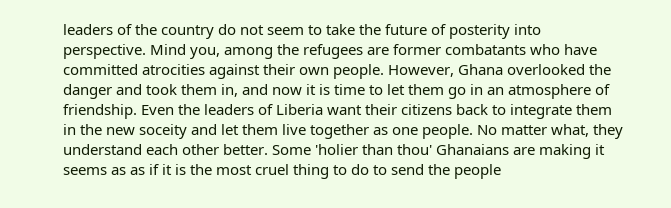leaders of the country do not seem to take the future of posterity into perspective. Mind you, among the refugees are former combatants who have committed atrocities against their own people. However, Ghana overlooked the danger and took them in, and now it is time to let them go in an atmosphere of friendship. Even the leaders of Liberia want their citizens back to integrate them in the new soceity and let them live together as one people. No matter what, they understand each other better. Some 'holier than thou' Ghanaians are making it seems as as if it is the most cruel thing to do to send the people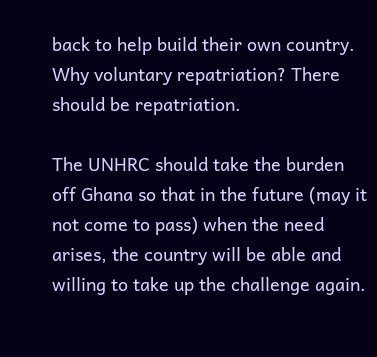back to help build their own country. Why voluntary repatriation? There should be repatriation.

The UNHRC should take the burden off Ghana so that in the future (may it not come to pass) when the need arises, the country will be able and willing to take up the challenge again.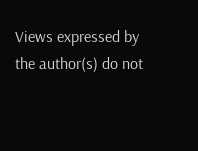Views expressed by the author(s) do not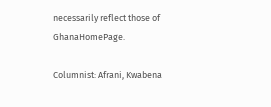necessarily reflect those of GhanaHomePage.

Columnist: Afrani, Kwabena